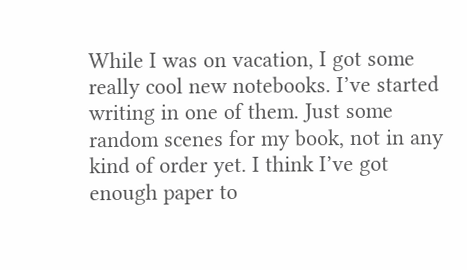While I was on vacation, I got some really cool new notebooks. I’ve started writing in one of them. Just some random scenes for my book, not in any kind of order yet. I think I’ve got enough paper to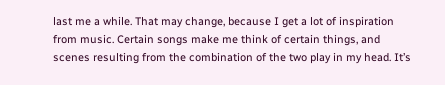last me a while. That may change, because I get a lot of inspiration from music. Certain songs make me think of certain things, and scenes resulting from the combination of the two play in my head. It’s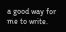a good way for me to write.